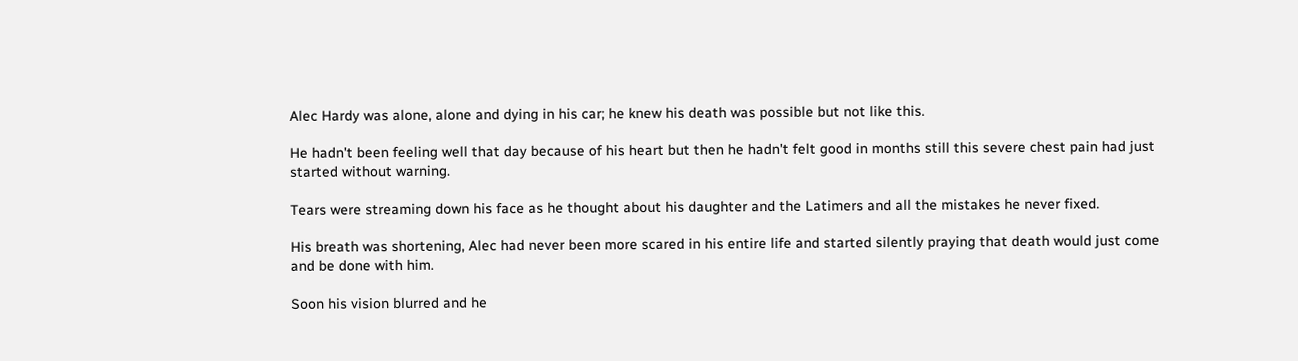Alec Hardy was alone, alone and dying in his car; he knew his death was possible but not like this.

He hadn't been feeling well that day because of his heart but then he hadn't felt good in months still this severe chest pain had just started without warning.

Tears were streaming down his face as he thought about his daughter and the Latimers and all the mistakes he never fixed.

His breath was shortening, Alec had never been more scared in his entire life and started silently praying that death would just come and be done with him.

Soon his vision blurred and he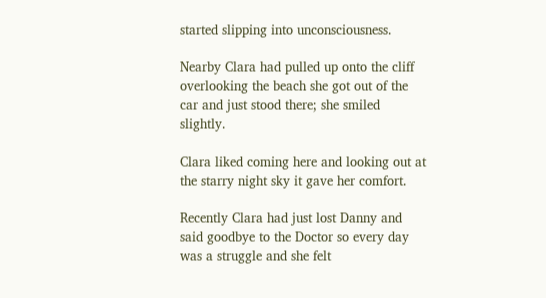started slipping into unconsciousness.

Nearby Clara had pulled up onto the cliff overlooking the beach she got out of the car and just stood there; she smiled slightly.

Clara liked coming here and looking out at the starry night sky it gave her comfort.

Recently Clara had just lost Danny and said goodbye to the Doctor so every day was a struggle and she felt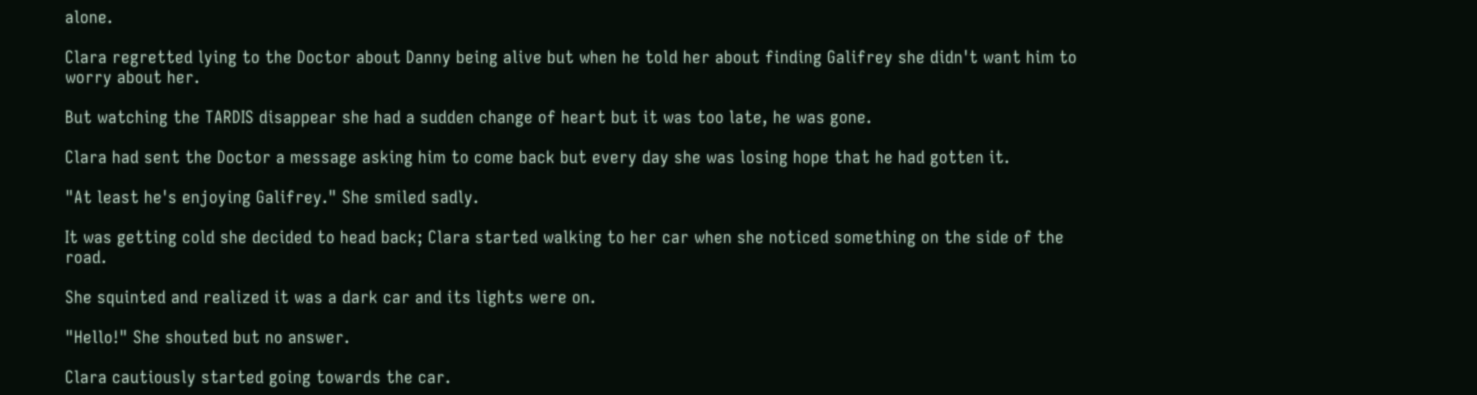alone.

Clara regretted lying to the Doctor about Danny being alive but when he told her about finding Galifrey she didn't want him to worry about her.

But watching the TARDIS disappear she had a sudden change of heart but it was too late, he was gone.

Clara had sent the Doctor a message asking him to come back but every day she was losing hope that he had gotten it.

"At least he's enjoying Galifrey." She smiled sadly.

It was getting cold she decided to head back; Clara started walking to her car when she noticed something on the side of the road.

She squinted and realized it was a dark car and its lights were on.

"Hello!" She shouted but no answer.

Clara cautiously started going towards the car.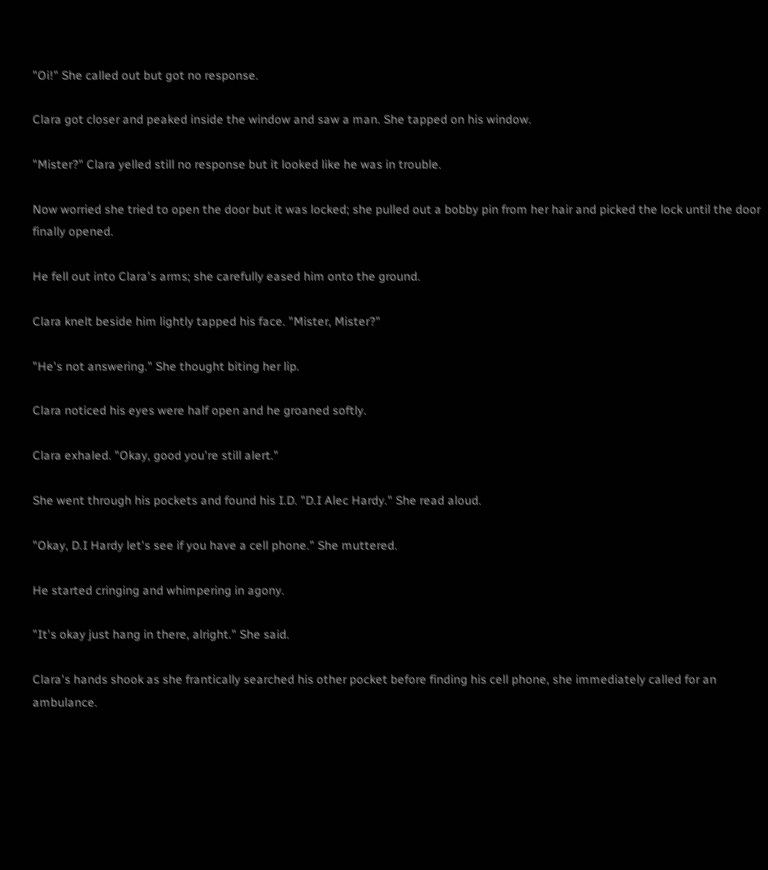"Oi!" She called out but got no response.

Clara got closer and peaked inside the window and saw a man. She tapped on his window.

"Mister?" Clara yelled still no response but it looked like he was in trouble.

Now worried she tried to open the door but it was locked; she pulled out a bobby pin from her hair and picked the lock until the door finally opened.

He fell out into Clara's arms; she carefully eased him onto the ground.

Clara knelt beside him lightly tapped his face. "Mister, Mister?"

"He's not answering." She thought biting her lip.

Clara noticed his eyes were half open and he groaned softly.

Clara exhaled. "Okay, good you're still alert."

She went through his pockets and found his I.D. "D.I Alec Hardy." She read aloud.

"Okay, D.I Hardy let's see if you have a cell phone." She muttered.

He started cringing and whimpering in agony.

"It's okay just hang in there, alright." She said.

Clara's hands shook as she frantically searched his other pocket before finding his cell phone, she immediately called for an ambulance.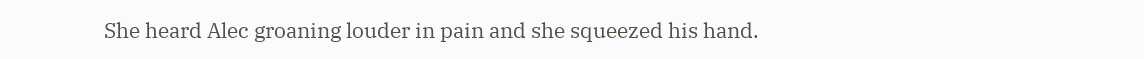She heard Alec groaning louder in pain and she squeezed his hand.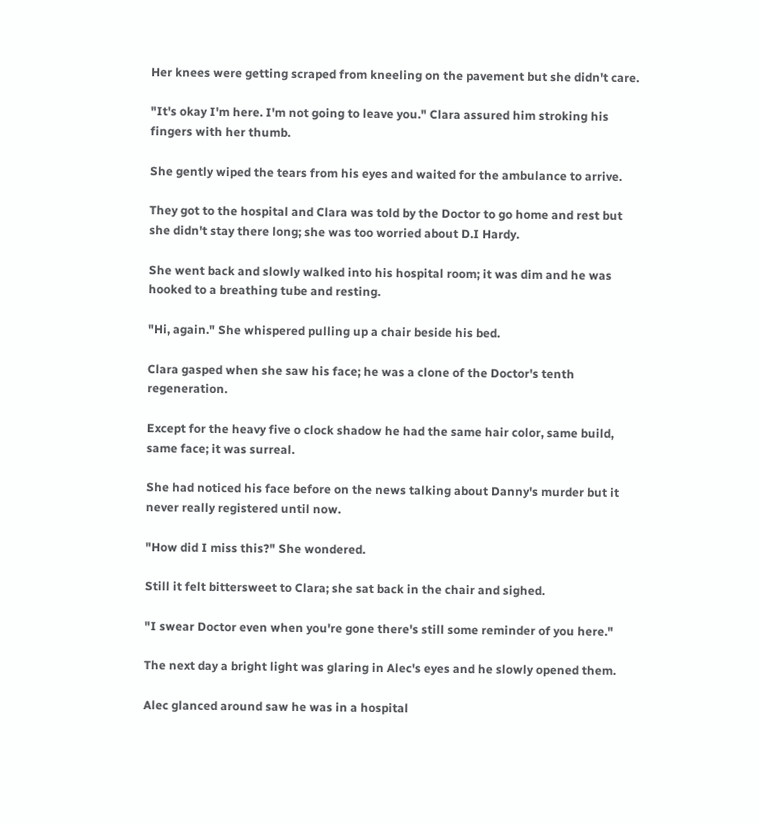Her knees were getting scraped from kneeling on the pavement but she didn't care.

"It's okay I'm here. I'm not going to leave you." Clara assured him stroking his fingers with her thumb.

She gently wiped the tears from his eyes and waited for the ambulance to arrive.

They got to the hospital and Clara was told by the Doctor to go home and rest but she didn't stay there long; she was too worried about D.I Hardy.

She went back and slowly walked into his hospital room; it was dim and he was hooked to a breathing tube and resting.

"Hi, again." She whispered pulling up a chair beside his bed.

Clara gasped when she saw his face; he was a clone of the Doctor's tenth regeneration.

Except for the heavy five o clock shadow he had the same hair color, same build, same face; it was surreal.

She had noticed his face before on the news talking about Danny's murder but it never really registered until now.

"How did I miss this?" She wondered.

Still it felt bittersweet to Clara; she sat back in the chair and sighed.

"I swear Doctor even when you're gone there's still some reminder of you here."

The next day a bright light was glaring in Alec's eyes and he slowly opened them.

Alec glanced around saw he was in a hospital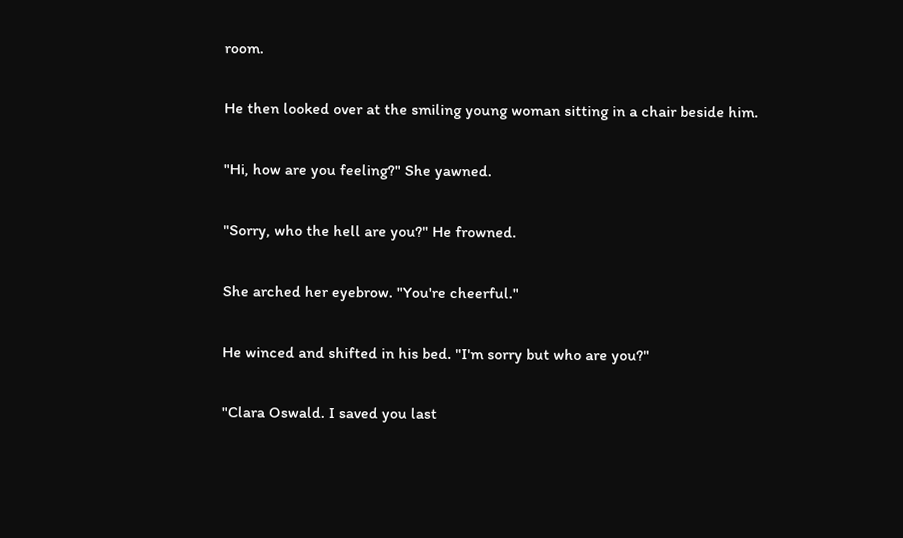room.

He then looked over at the smiling young woman sitting in a chair beside him.

"Hi, how are you feeling?" She yawned.

"Sorry, who the hell are you?" He frowned.

She arched her eyebrow. "You're cheerful."

He winced and shifted in his bed. "I'm sorry but who are you?"

"Clara Oswald. I saved you last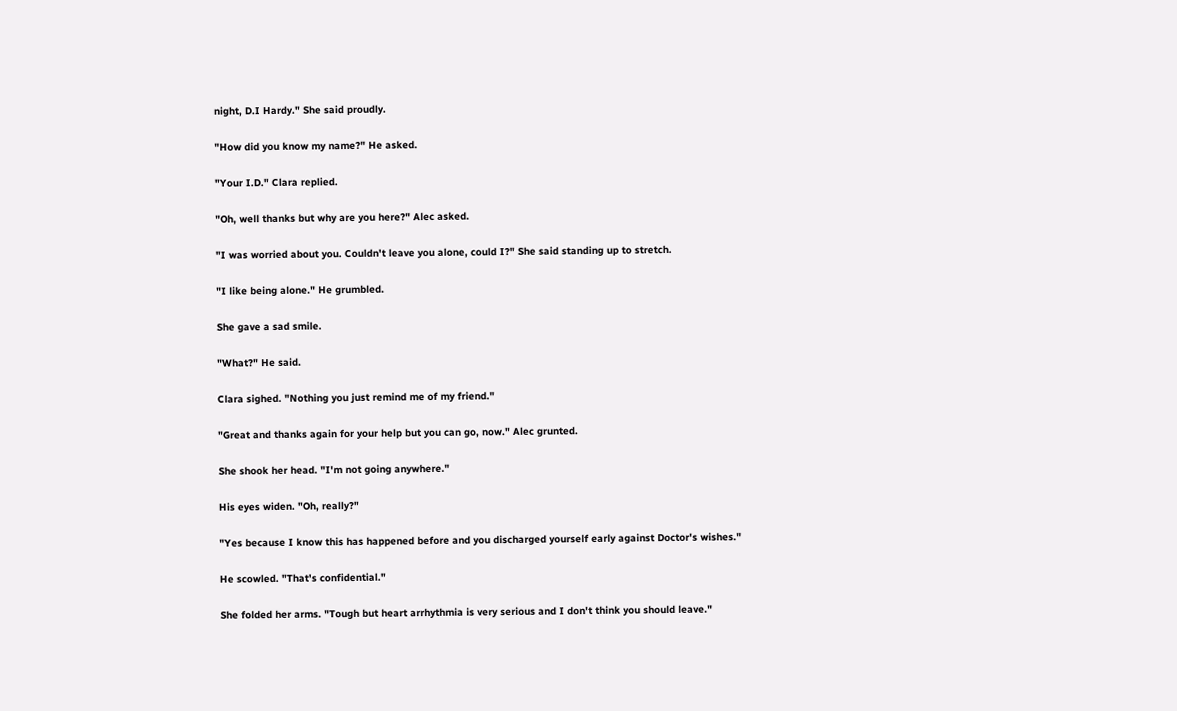night, D.I Hardy." She said proudly.

"How did you know my name?" He asked.

"Your I.D." Clara replied.

"Oh, well thanks but why are you here?" Alec asked.

"I was worried about you. Couldn't leave you alone, could I?" She said standing up to stretch.

"I like being alone." He grumbled.

She gave a sad smile.

"What?" He said.

Clara sighed. "Nothing you just remind me of my friend."

"Great and thanks again for your help but you can go, now." Alec grunted.

She shook her head. "I'm not going anywhere."

His eyes widen. "Oh, really?"

"Yes because I know this has happened before and you discharged yourself early against Doctor's wishes."

He scowled. "That's confidential."

She folded her arms. "Tough but heart arrhythmia is very serious and I don't think you should leave."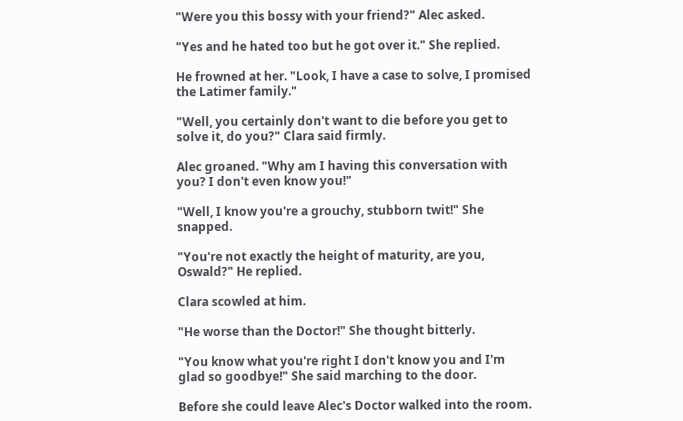"Were you this bossy with your friend?" Alec asked.

"Yes and he hated too but he got over it." She replied.

He frowned at her. "Look, I have a case to solve, I promised the Latimer family."

"Well, you certainly don't want to die before you get to solve it, do you?" Clara said firmly.

Alec groaned. "Why am I having this conversation with you? I don't even know you!"

"Well, I know you're a grouchy, stubborn twit!" She snapped.

"You're not exactly the height of maturity, are you, Oswald?" He replied.

Clara scowled at him.

"He worse than the Doctor!" She thought bitterly.

"You know what you're right I don't know you and I'm glad so goodbye!" She said marching to the door.

Before she could leave Alec's Doctor walked into the room.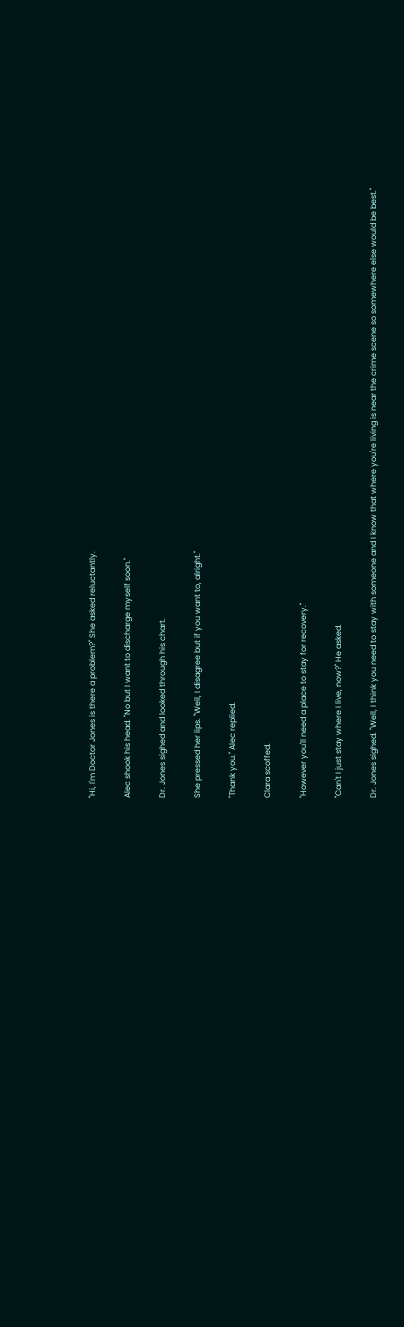"Hi, I'm Doctor Jones is there a problem?" She asked reluctantly.

Alec shook his head. "No but I want to discharge myself soon."

Dr. Jones sighed and looked through his chart.

She pressed her lips. "Well, I disagree but if you want to, alright."

"Thank you." Alec replied.

Clara scoffed.

"However you'll need a place to stay for recovery."

"Can't I just stay where I live, now?" He asked.

Dr. Jones sighed. "Well, I think you need to stay with someone and I know that where you're living is near the crime scene so somewhere else would be best."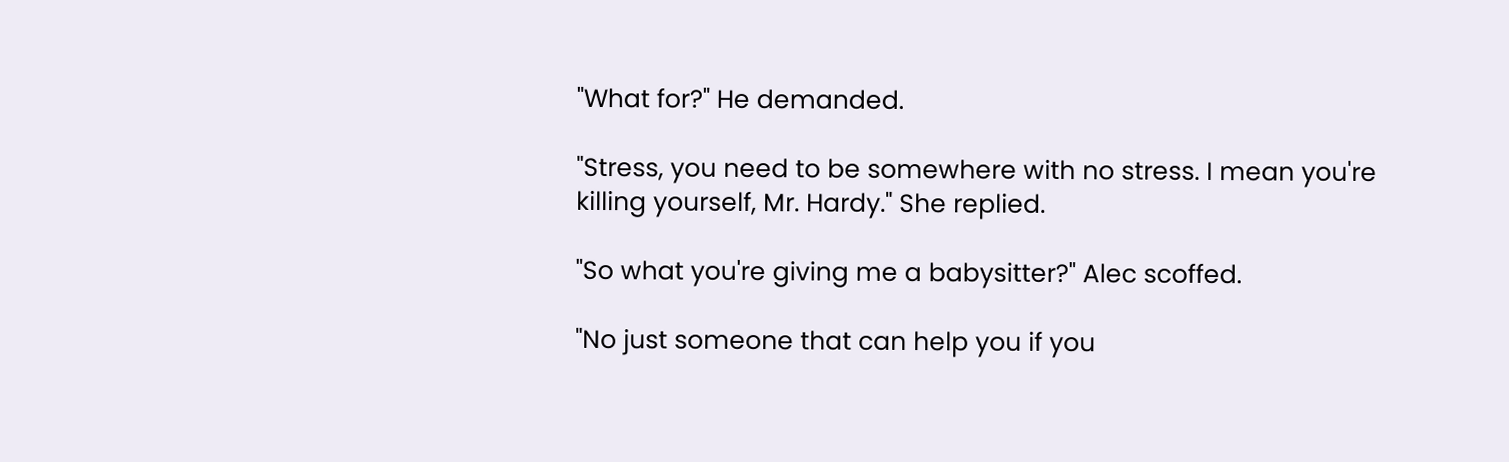"What for?" He demanded.

"Stress, you need to be somewhere with no stress. I mean you're killing yourself, Mr. Hardy." She replied.

"So what you're giving me a babysitter?" Alec scoffed.

"No just someone that can help you if you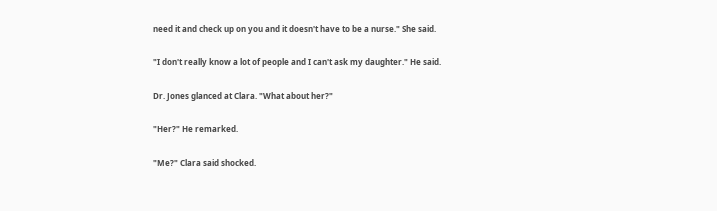need it and check up on you and it doesn't have to be a nurse." She said.

"I don't really know a lot of people and I can't ask my daughter." He said.

Dr. Jones glanced at Clara. "What about her?"

"Her?" He remarked.

"Me?" Clara said shocked.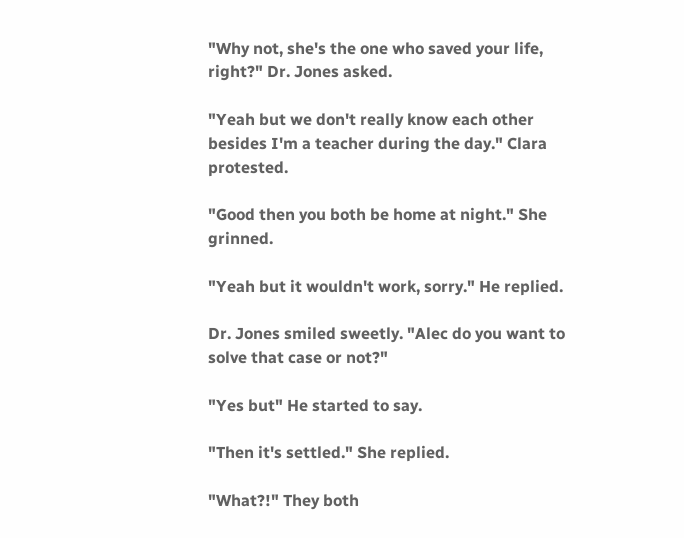"Why not, she's the one who saved your life, right?" Dr. Jones asked.

"Yeah but we don't really know each other besides I'm a teacher during the day." Clara protested.

"Good then you both be home at night." She grinned.

"Yeah but it wouldn't work, sorry." He replied.

Dr. Jones smiled sweetly. "Alec do you want to solve that case or not?"

"Yes but" He started to say.

"Then it's settled." She replied.

"What?!" They both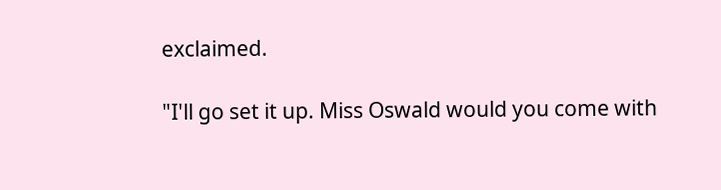exclaimed.

"I'll go set it up. Miss Oswald would you come with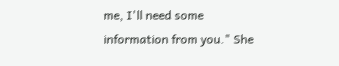me, I'll need some information from you." She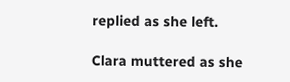replied as she left.

Clara muttered as she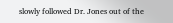slowly followed Dr. Jones out of the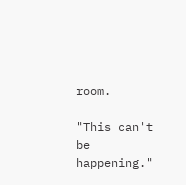room.

"This can't be happening."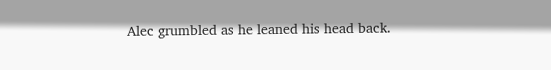Alec grumbled as he leaned his head back.